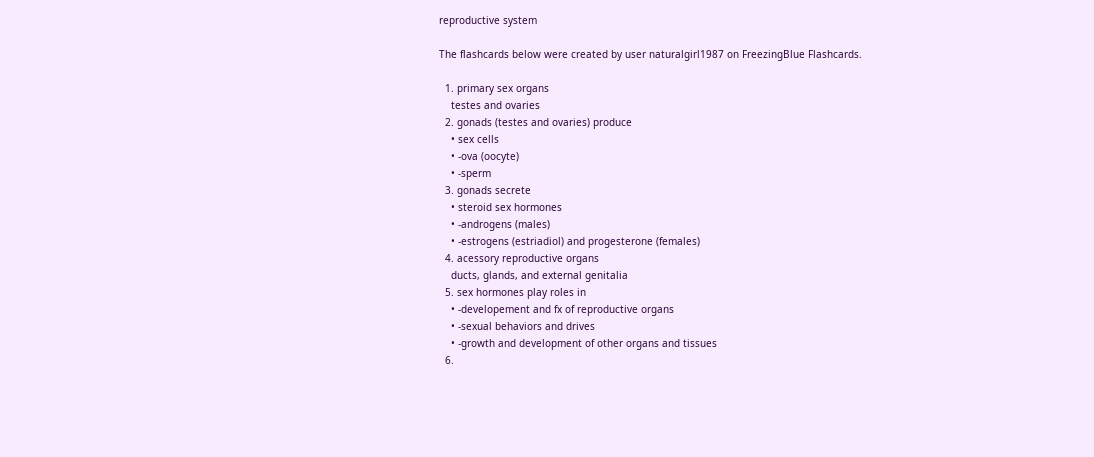reproductive system

The flashcards below were created by user naturalgirl1987 on FreezingBlue Flashcards.

  1. primary sex organs
    testes and ovaries
  2. gonads (testes and ovaries) produce
    • sex cells
    • -ova (oocyte)
    • -sperm
  3. gonads secrete
    • steroid sex hormones
    • -androgens (males)
    • -estrogens (estriadiol) and progesterone (females)
  4. acessory reproductive organs
    ducts, glands, and external genitalia
  5. sex hormones play roles in
    • -developement and fx of reproductive organs
    • -sexual behaviors and drives
    • -growth and development of other organs and tissues
  6.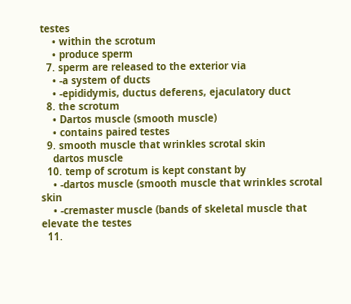testes
    • within the scrotum
    • produce sperm
  7. sperm are released to the exterior via
    • -a system of ducts
    • -epididymis, ductus deferens, ejaculatory duct
  8. the scrotum
    • Dartos muscle (smooth muscle)
    • contains paired testes
  9. smooth muscle that wrinkles scrotal skin
    dartos muscle
  10. temp of scrotum is kept constant by
    • -dartos muscle (smooth muscle that wrinkles scrotal skin
    • -cremaster muscle (bands of skeletal muscle that elevate the testes
  11.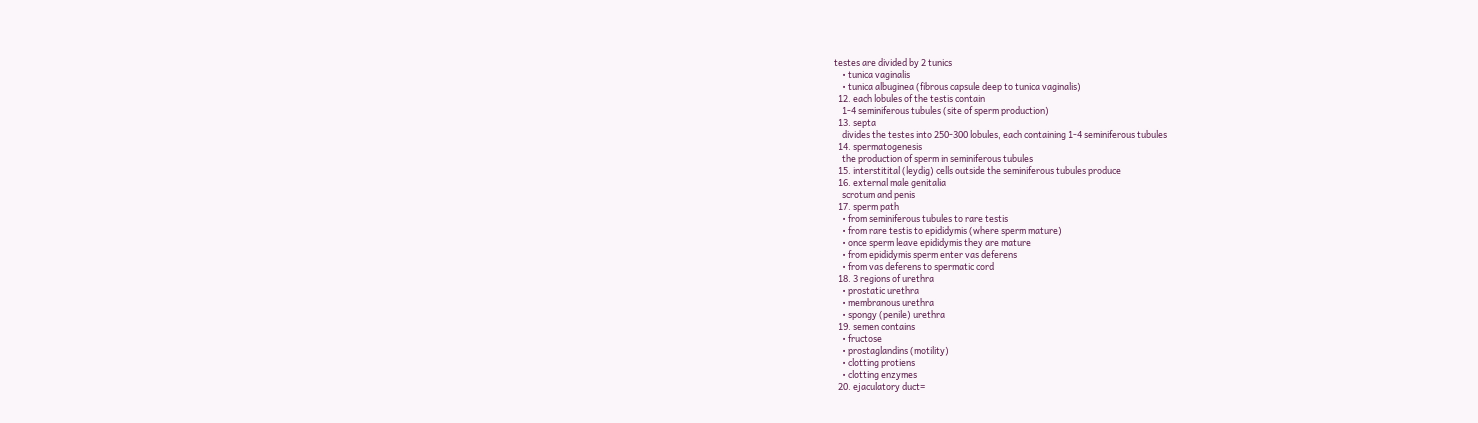testes are divided by 2 tunics
    • tunica vaginalis
    • tunica albuginea (fibrous capsule deep to tunica vaginalis)
  12. each lobules of the testis contain
    1-4 seminiferous tubules (site of sperm production)
  13. septa
    divides the testes into 250-300 lobules, each containing 1-4 seminiferous tubules
  14. spermatogenesis
    the production of sperm in seminiferous tubules
  15. interstitital (leydig) cells outside the seminiferous tubules produce
  16. external male genitalia
    scrotum and penis
  17. sperm path
    • from seminiferous tubules to rare testis
    • from rare testis to epididymis (where sperm mature)
    • once sperm leave epididymis they are mature
    • from epididymis sperm enter vas deferens
    • from vas deferens to spermatic cord
  18. 3 regions of urethra
    • prostatic urethra
    • membranous urethra
    • spongy (penile) urethra
  19. semen contains
    • fructose
    • prostaglandins (motility)
    • clotting protiens
    • clotting enzymes
  20. ejaculatory duct=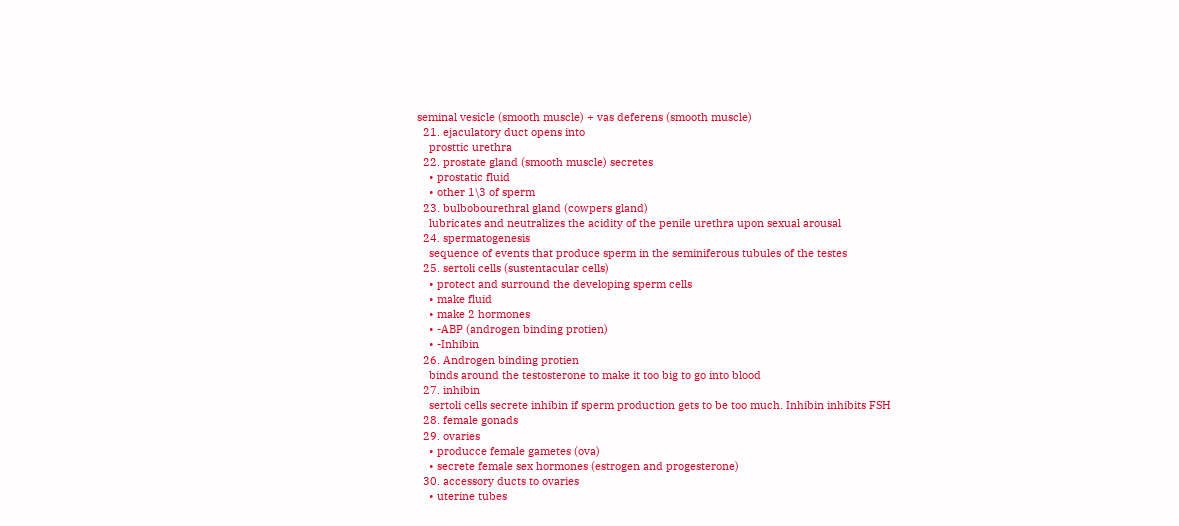seminal vesicle (smooth muscle) + vas deferens (smooth muscle)
  21. ejaculatory duct opens into
    prosttic urethra
  22. prostate gland (smooth muscle) secretes
    • prostatic fluid
    • other 1\3 of sperm
  23. bulbobourethral gland (cowpers gland)
    lubricates and neutralizes the acidity of the penile urethra upon sexual arousal
  24. spermatogenesis
    sequence of events that produce sperm in the seminiferous tubules of the testes
  25. sertoli cells (sustentacular cells)
    • protect and surround the developing sperm cells
    • make fluid
    • make 2 hormones
    • -ABP (androgen binding protien)
    • -Inhibin
  26. Androgen binding protien
    binds around the testosterone to make it too big to go into blood
  27. inhibin
    sertoli cells secrete inhibin if sperm production gets to be too much. Inhibin inhibits FSH
  28. female gonads
  29. ovaries
    • producce female gametes (ova)
    • secrete female sex hormones (estrogen and progesterone)
  30. accessory ducts to ovaries
    • uterine tubes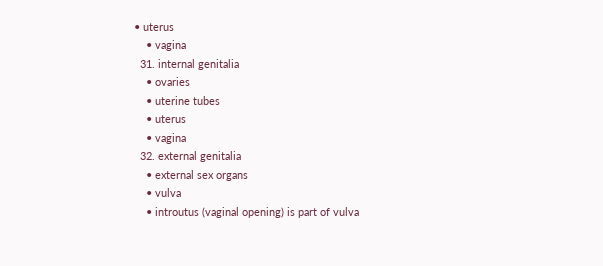• uterus
    • vagina
  31. internal genitalia
    • ovaries
    • uterine tubes
    • uterus
    • vagina
  32. external genitalia
    • external sex organs
    • vulva
    • introutus (vaginal opening) is part of vulva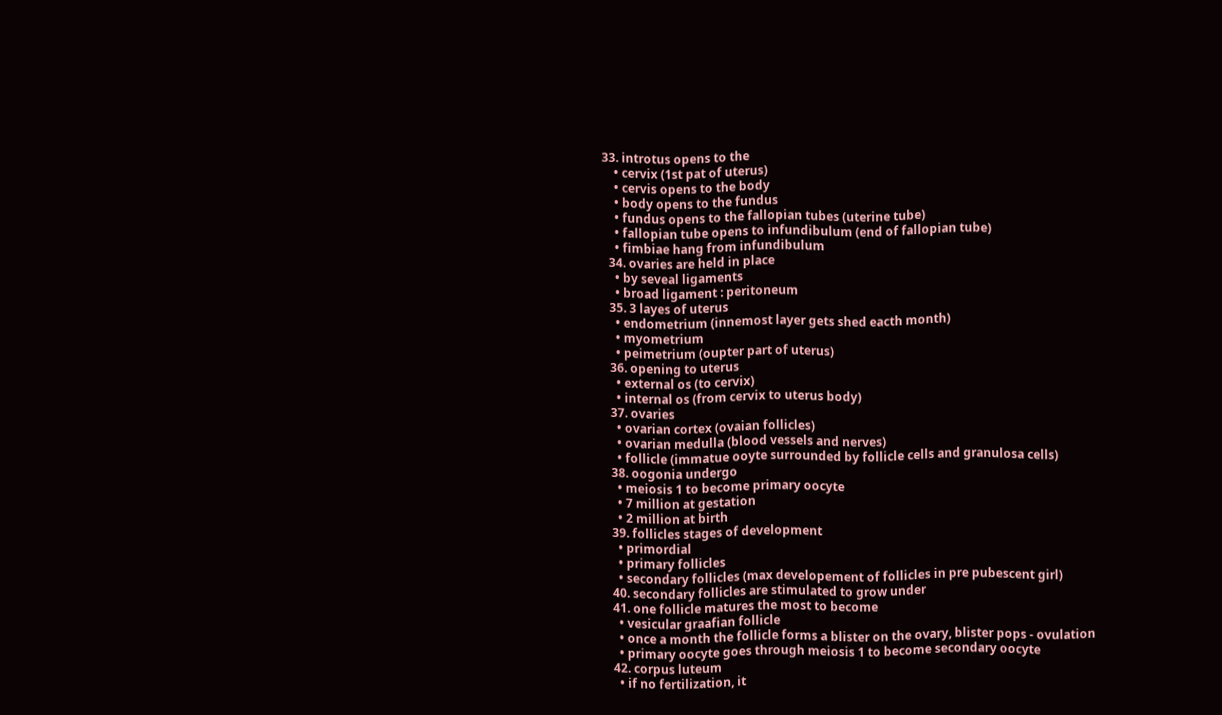33. introtus opens to the
    • cervix (1st pat of uterus)
    • cervis opens to the body
    • body opens to the fundus
    • fundus opens to the fallopian tubes (uterine tube)
    • fallopian tube opens to infundibulum (end of fallopian tube)
    • fimbiae hang from infundibulum
  34. ovaries are held in place
    • by seveal ligaments
    • broad ligament : peritoneum
  35. 3 layes of uterus
    • endometrium (innemost layer gets shed eacth month)
    • myometrium
    • peimetrium (oupter part of uterus)
  36. opening to uterus
    • external os (to cervix)
    • internal os (from cervix to uterus body)
  37. ovaries
    • ovarian cortex (ovaian follicles)
    • ovarian medulla (blood vessels and nerves)
    • follicle (immatue ooyte surrounded by follicle cells and granulosa cells)
  38. oogonia undergo
    • meiosis 1 to become primary oocyte
    • 7 million at gestation
    • 2 million at birth
  39. follicles stages of development
    • primordial
    • primary follicles
    • secondary follicles (max developement of follicles in pre pubescent girl)
  40. secondary follicles are stimulated to grow under
  41. one follicle matures the most to become
    • vesicular graafian follicle
    • once a month the follicle forms a blister on the ovary, blister pops - ovulation
    • primary oocyte goes through meiosis 1 to become secondary oocyte
  42. corpus luteum
    • if no fertilization, it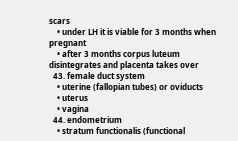scars
    • under LH it is viable for 3 months when pregnant
    • after 3 months corpus luteum disintegrates and placenta takes over
  43. female duct system
    • uterine (fallopian tubes) or oviducts
    • uterus
    • vagina
  44. endometrium
    • stratum functionalis (functional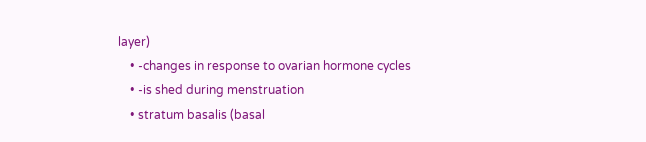layer)
    • -changes in response to ovarian hormone cycles
    • -is shed during menstruation
    • stratum basalis (basal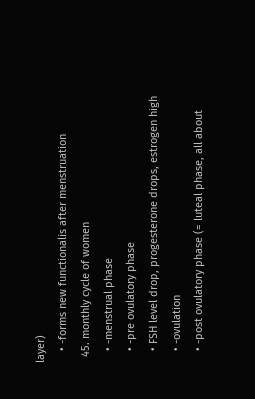layer)
    • -forms new functionalis after menstruation
  45. monthly cycle of women
    • -menstrual phase
    • -pre ovulatory phase
    • FSH level drop, progesterone drops, estrogen high
    • -ovulation
    • -post ovulatory phase (= luteal phase, all about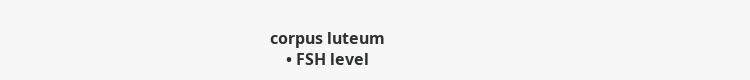corpus luteum
    • FSH level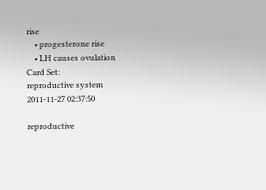rise
    • progesterone rise
    • LH causes ovulation
Card Set:
reproductive system
2011-11-27 02:37:50

reproductive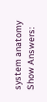system anatomy
Show Answers: